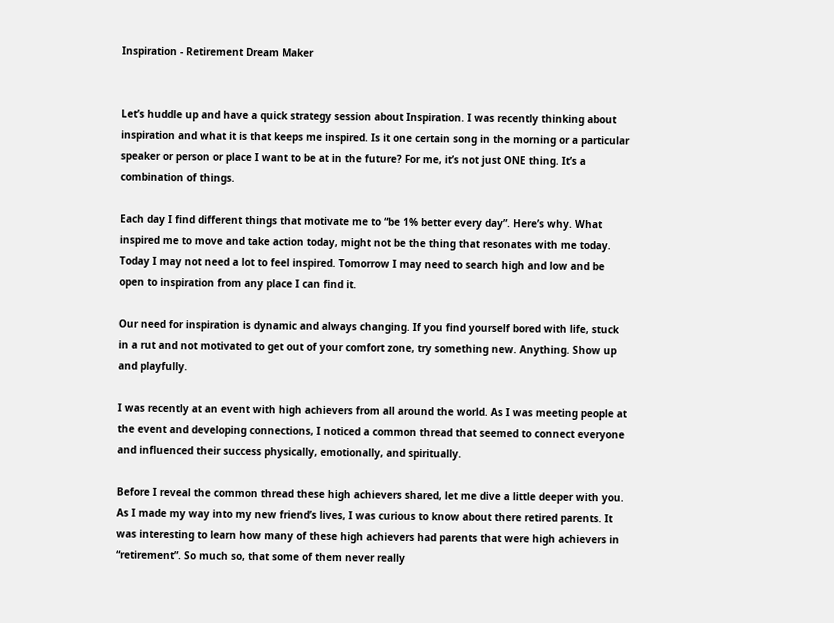Inspiration - Retirement Dream Maker


Let’s huddle up and have a quick strategy session about Inspiration. I was recently thinking about inspiration and what it is that keeps me inspired. Is it one certain song in the morning or a particular speaker or person or place I want to be at in the future? For me, it’s not just ONE thing. It’s a combination of things.

Each day I find different things that motivate me to “be 1% better every day”. Here’s why. What inspired me to move and take action today, might not be the thing that resonates with me today. Today I may not need a lot to feel inspired. Tomorrow I may need to search high and low and be open to inspiration from any place I can find it.

Our need for inspiration is dynamic and always changing. If you find yourself bored with life, stuck in a rut and not motivated to get out of your comfort zone, try something new. Anything. Show up and playfully.

I was recently at an event with high achievers from all around the world. As I was meeting people at the event and developing connections, I noticed a common thread that seemed to connect everyone and influenced their success physically, emotionally, and spiritually.

Before I reveal the common thread these high achievers shared, let me dive a little deeper with you. As I made my way into my new friend’s lives, I was curious to know about there retired parents. It was interesting to learn how many of these high achievers had parents that were high achievers in “retirement”. So much so, that some of them never really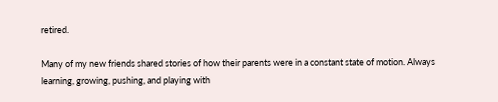retired.

Many of my new friends shared stories of how their parents were in a constant state of motion. Always learning, growing, pushing, and playing with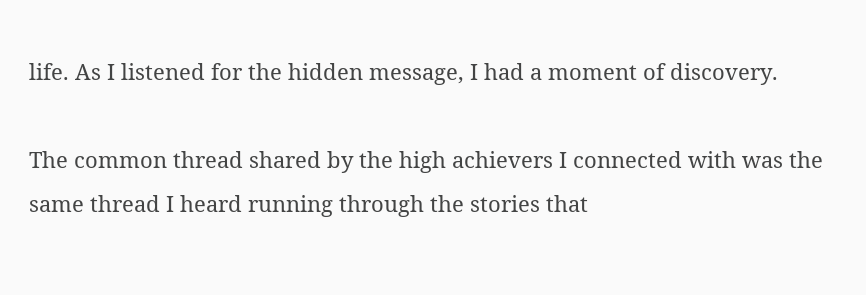life. As I listened for the hidden message, I had a moment of discovery.

The common thread shared by the high achievers I connected with was the same thread I heard running through the stories that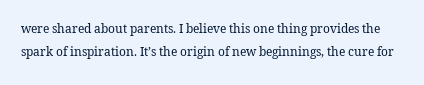were shared about parents. I believe this one thing provides the spark of inspiration. It’s the origin of new beginnings, the cure for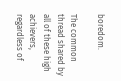boredom.

The common thread shared by all of these high achievers, regardless of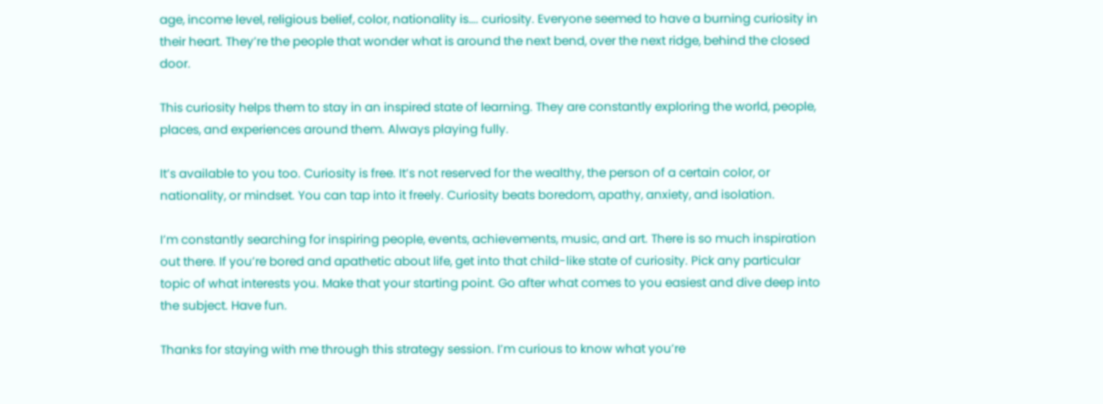age, income level, religious belief, color, nationality is…. curiosity. Everyone seemed to have a burning curiosity in their heart. They’re the people that wonder what is around the next bend, over the next ridge, behind the closed door.

This curiosity helps them to stay in an inspired state of learning. They are constantly exploring the world, people, places, and experiences around them. Always playing fully.

It’s available to you too. Curiosity is free. It’s not reserved for the wealthy, the person of a certain color, or nationality, or mindset. You can tap into it freely. Curiosity beats boredom, apathy, anxiety, and isolation.

I’m constantly searching for inspiring people, events, achievements, music, and art. There is so much inspiration out there. If you’re bored and apathetic about life, get into that child-like state of curiosity. Pick any particular topic of what interests you. Make that your starting point. Go after what comes to you easiest and dive deep into the subject. Have fun.

Thanks for staying with me through this strategy session. I’m curious to know what you’re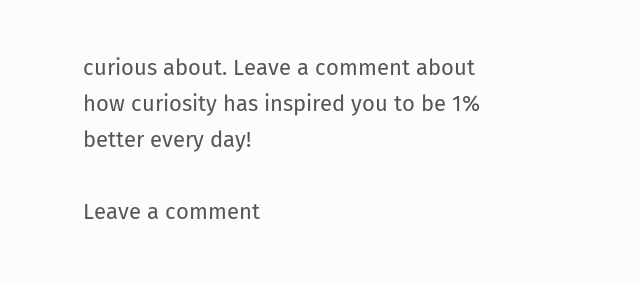curious about. Leave a comment about how curiosity has inspired you to be 1% better every day!

Leave a comment